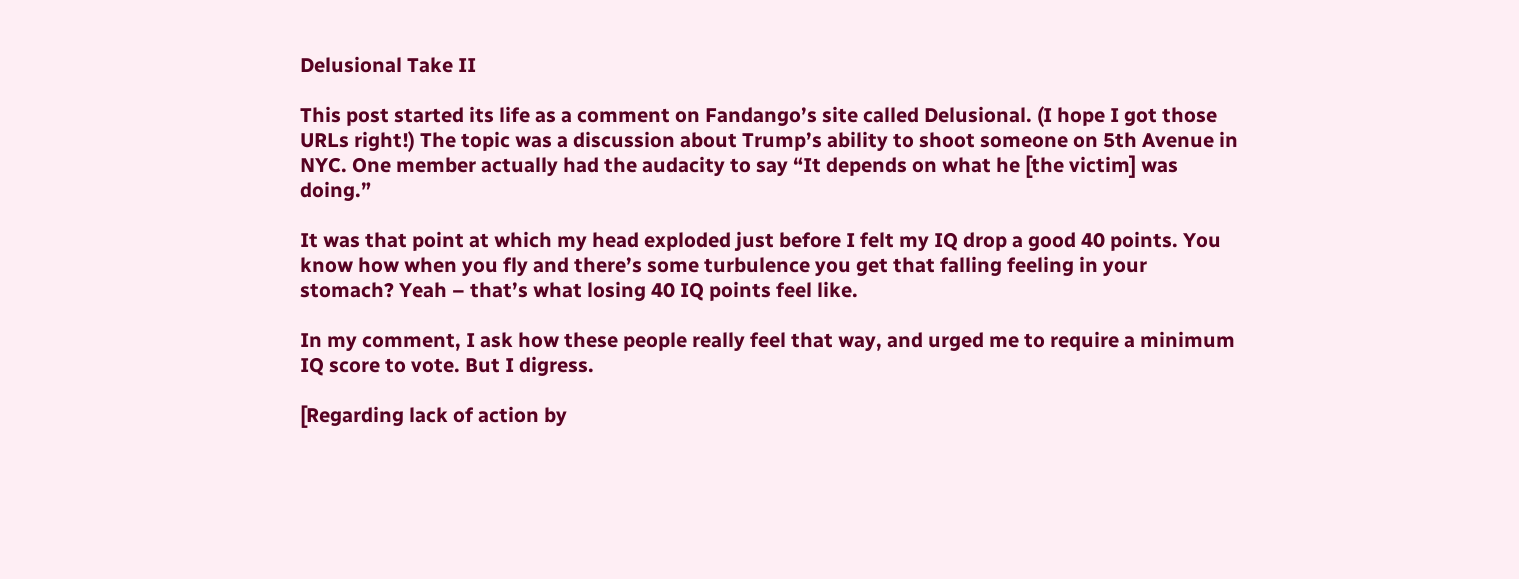Delusional Take II

This post started its life as a comment on Fandango’s site called Delusional. (I hope I got those URLs right!) The topic was a discussion about Trump’s ability to shoot someone on 5th Avenue in NYC. One member actually had the audacity to say “It depends on what he [the victim] was doing.”

It was that point at which my head exploded just before I felt my IQ drop a good 40 points. You know how when you fly and there’s some turbulence you get that falling feeling in your stomach? Yeah – that’s what losing 40 IQ points feel like.

In my comment, I ask how these people really feel that way, and urged me to require a minimum IQ score to vote. But I digress.

[Regarding lack of action by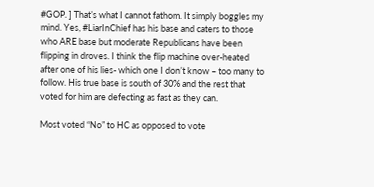#GOP. ] That’s what I cannot fathom. It simply boggles my mind. Yes, #LiarInChief has his base and caters to those who ARE base but moderate Republicans have been flipping in droves. I think the flip machine over-heated after one of his lies- which one I don’t know – too many to follow. His true base is south of 30% and the rest that voted for him are defecting as fast as they can.

Most voted “No” to HC as opposed to vote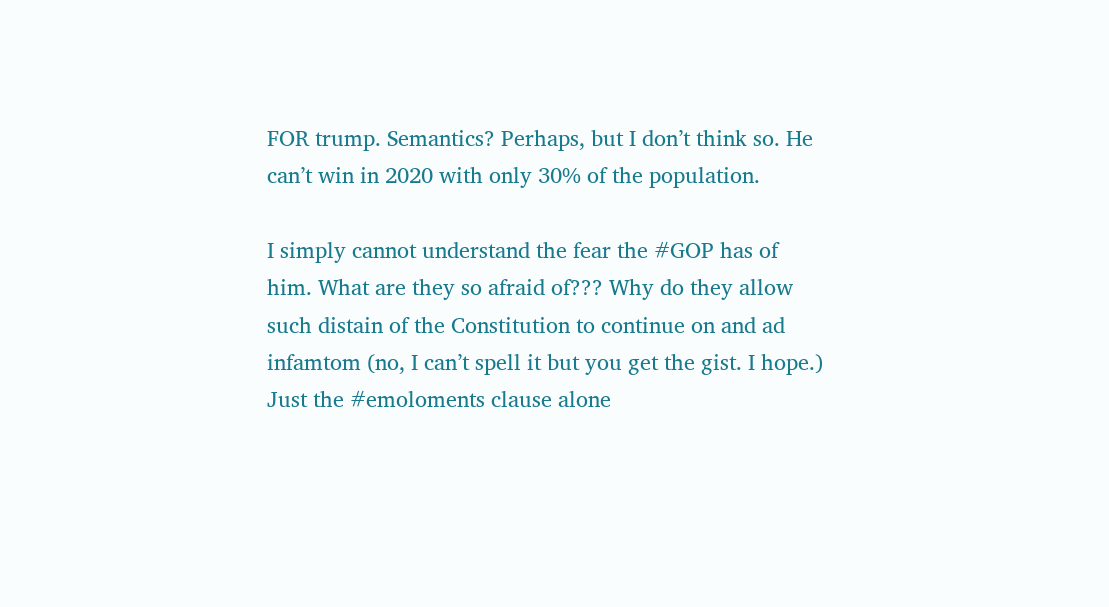FOR trump. Semantics? Perhaps, but I don’t think so. He can’t win in 2020 with only 30% of the population.

I simply cannot understand the fear the #GOP has of him. What are they so afraid of??? Why do they allow such distain of the Constitution to continue on and ad infamtom (no, I can’t spell it but you get the gist. I hope.) Just the #emoloments clause alone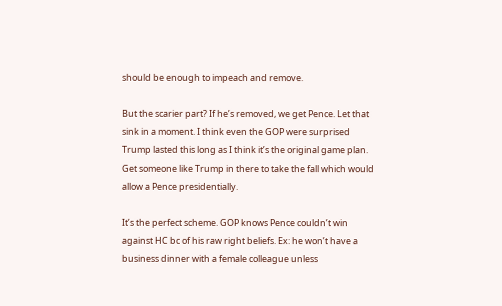should be enough to impeach and remove.

But the scarier part? If he’s removed, we get Pence. Let that sink in a moment. I think even the GOP were surprised Trump lasted this long as I think it’s the original game plan. Get someone like Trump in there to take the fall which would allow a Pence presidentially.

It’s the perfect scheme. GOP knows Pence couldn’t win against HC bc of his raw right beliefs. Ex: he won’t have a business dinner with a female colleague unless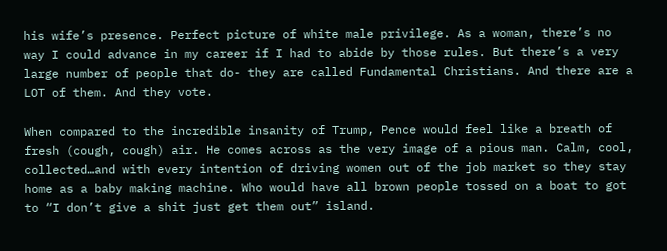his wife’s presence. Perfect picture of white male privilege. As a woman, there’s no way I could advance in my career if I had to abide by those rules. But there’s a very large number of people that do- they are called Fundamental Christians. And there are a LOT of them. And they vote.

When compared to the incredible insanity of Trump, Pence would feel like a breath of fresh (cough, cough) air. He comes across as the very image of a pious man. Calm, cool, collected…and with every intention of driving women out of the job market so they stay home as a baby making machine. Who would have all brown people tossed on a boat to got to “I don’t give a shit just get them out” island.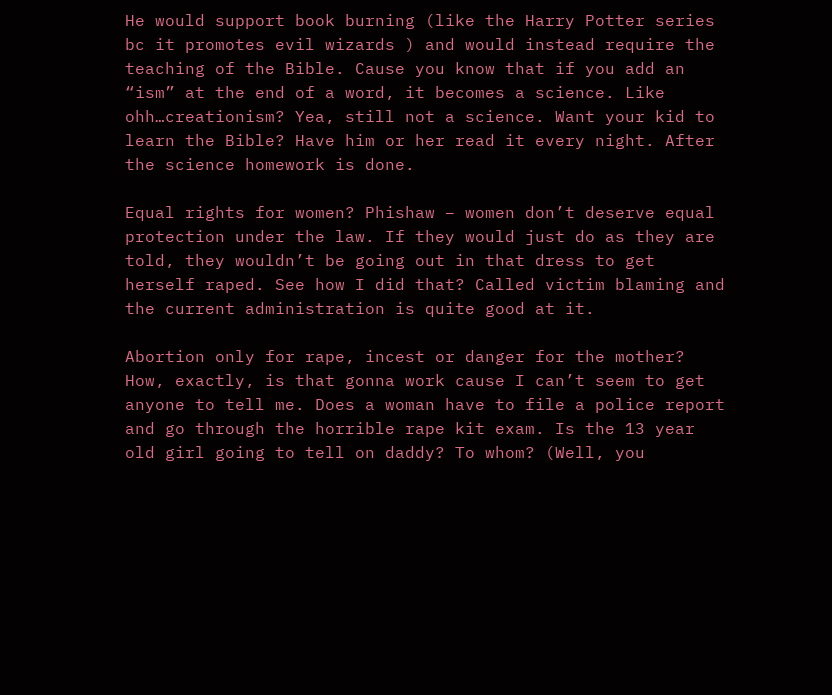He would support book burning (like the Harry Potter series bc it promotes evil wizards ) and would instead require the teaching of the Bible. Cause you know that if you add an “ism” at the end of a word, it becomes a science. Like ohh…creationism? Yea, still not a science. Want your kid to learn the Bible? Have him or her read it every night. After the science homework is done.

Equal rights for women? Phishaw – women don’t deserve equal protection under the law. If they would just do as they are told, they wouldn’t be going out in that dress to get herself raped. See how I did that? Called victim blaming and the current administration is quite good at it.

Abortion only for rape, incest or danger for the mother? How, exactly, is that gonna work cause I can’t seem to get anyone to tell me. Does a woman have to file a police report and go through the horrible rape kit exam. Is the 13 year old girl going to tell on daddy? To whom? (Well, you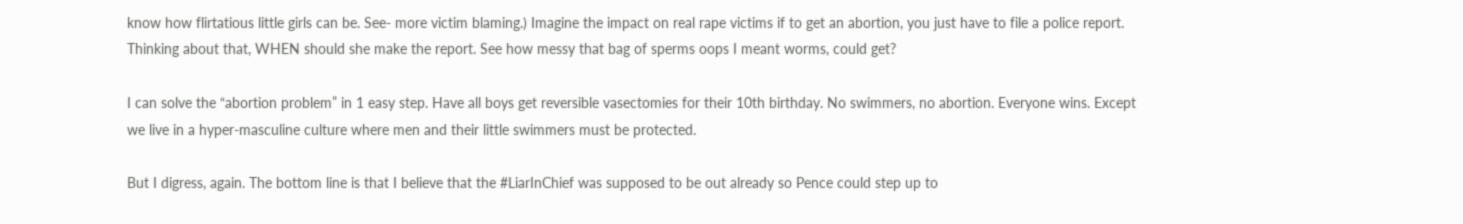know how flirtatious little girls can be. See- more victim blaming.) Imagine the impact on real rape victims if to get an abortion, you just have to file a police report. Thinking about that, WHEN should she make the report. See how messy that bag of sperms oops I meant worms, could get?

I can solve the “abortion problem” in 1 easy step. Have all boys get reversible vasectomies for their 10th birthday. No swimmers, no abortion. Everyone wins. Except we live in a hyper-masculine culture where men and their little swimmers must be protected.

But I digress, again. The bottom line is that I believe that the #LiarInChief was supposed to be out already so Pence could step up to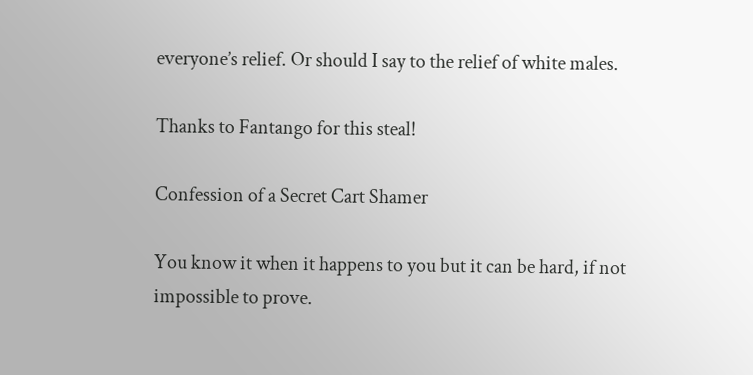everyone’s relief. Or should I say to the relief of white males.

Thanks to Fantango for this steal!

Confession of a Secret Cart Shamer

You know it when it happens to you but it can be hard, if not impossible to prove.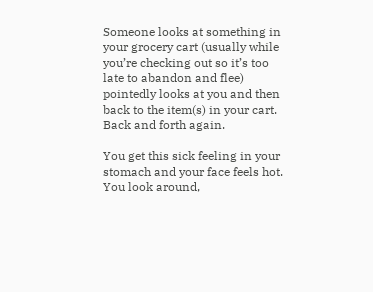Someone looks at something in your grocery cart (usually while you’re checking out so it’s too late to abandon and flee) pointedly looks at you and then back to the item(s) in your cart. Back and forth again.

You get this sick feeling in your stomach and your face feels hot. You look around,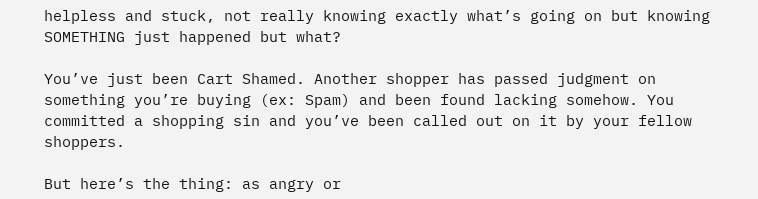helpless and stuck, not really knowing exactly what’s going on but knowing SOMETHING just happened but what?

You’ve just been Cart Shamed. Another shopper has passed judgment on something you’re buying (ex: Spam) and been found lacking somehow. You committed a shopping sin and you’ve been called out on it by your fellow shoppers.

But here’s the thing: as angry or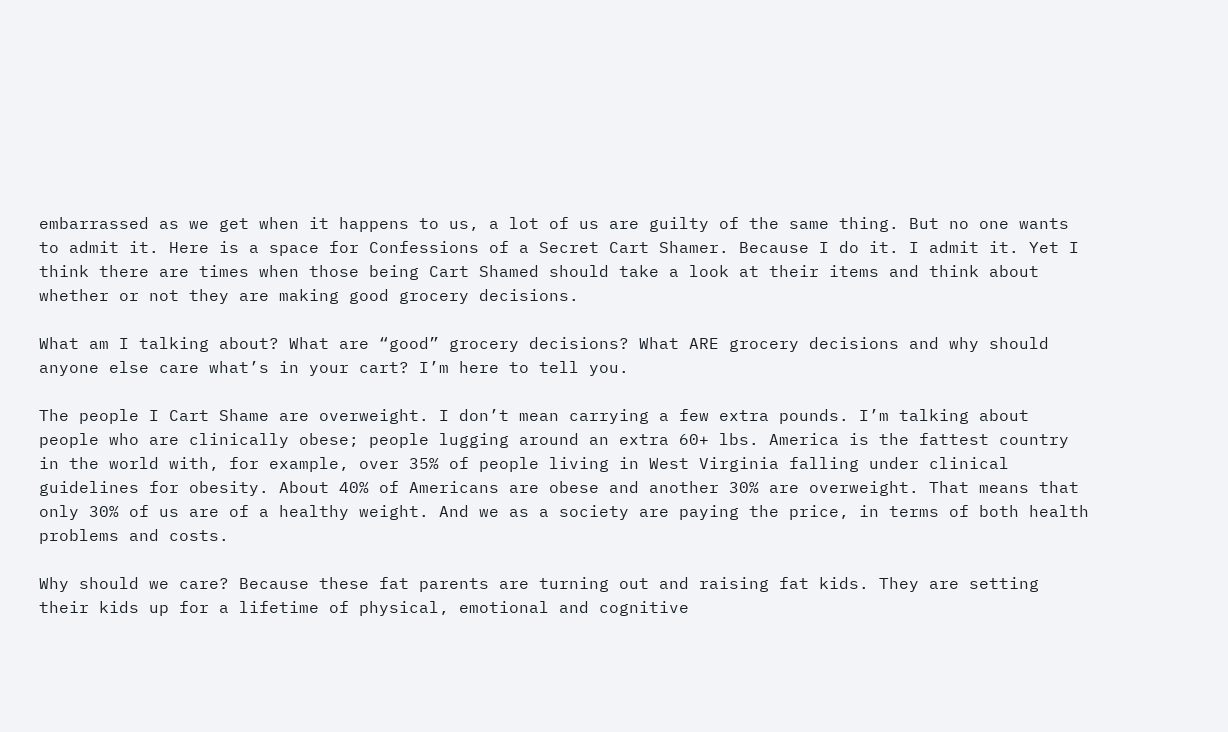embarrassed as we get when it happens to us, a lot of us are guilty of the same thing. But no one wants to admit it. Here is a space for Confessions of a Secret Cart Shamer. Because I do it. I admit it. Yet I think there are times when those being Cart Shamed should take a look at their items and think about whether or not they are making good grocery decisions.

What am I talking about? What are “good” grocery decisions? What ARE grocery decisions and why should anyone else care what’s in your cart? I’m here to tell you.

The people I Cart Shame are overweight. I don’t mean carrying a few extra pounds. I’m talking about people who are clinically obese; people lugging around an extra 60+ lbs. America is the fattest country in the world with, for example, over 35% of people living in West Virginia falling under clinical guidelines for obesity. About 40% of Americans are obese and another 30% are overweight. That means that only 30% of us are of a healthy weight. And we as a society are paying the price, in terms of both health problems and costs.

Why should we care? Because these fat parents are turning out and raising fat kids. They are setting their kids up for a lifetime of physical, emotional and cognitive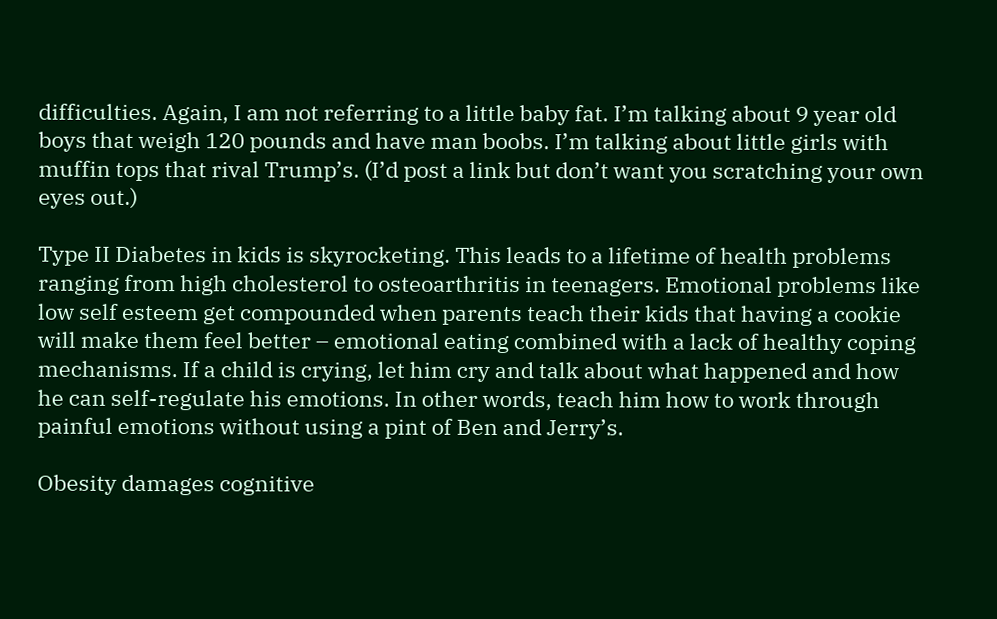difficulties. Again, I am not referring to a little baby fat. I’m talking about 9 year old boys that weigh 120 pounds and have man boobs. I’m talking about little girls with muffin tops that rival Trump’s. (I’d post a link but don’t want you scratching your own eyes out.)

Type II Diabetes in kids is skyrocketing. This leads to a lifetime of health problems ranging from high cholesterol to osteoarthritis in teenagers. Emotional problems like low self esteem get compounded when parents teach their kids that having a cookie  will make them feel better – emotional eating combined with a lack of healthy coping mechanisms. If a child is crying, let him cry and talk about what happened and how he can self-regulate his emotions. In other words, teach him how to work through painful emotions without using a pint of Ben and Jerry’s.

Obesity damages cognitive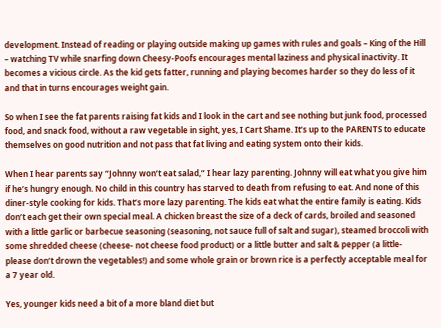development. Instead of reading or playing outside making up games with rules and goals – King of the Hill – watching TV while snarfing down Cheesy-Poofs encourages mental laziness and physical inactivity. It becomes a vicious circle. As the kid gets fatter, running and playing becomes harder so they do less of it and that in turns encourages weight gain.

So when I see the fat parents raising fat kids and I look in the cart and see nothing but junk food, processed food, and snack food, without a raw vegetable in sight, yes, I Cart Shame. It’s up to the PARENTS to educate themselves on good nutrition and not pass that fat living and eating system onto their kids.

When I hear parents say “Johnny won’t eat salad,” I hear lazy parenting. Johnny will eat what you give him if he’s hungry enough. No child in this country has starved to death from refusing to eat. And none of this diner-style cooking for kids. That’s more lazy parenting. The kids eat what the entire family is eating. Kids don’t each get their own special meal. A chicken breast the size of a deck of cards, broiled and seasoned with a little garlic or barbecue seasoning (seasoning, not sauce full of salt and sugar), steamed broccoli with some shredded cheese (cheese- not cheese food product) or a little butter and salt & pepper (a little- please don’t drown the vegetables!) and some whole grain or brown rice is a perfectly acceptable meal for a 7 year old.

Yes, younger kids need a bit of a more bland diet but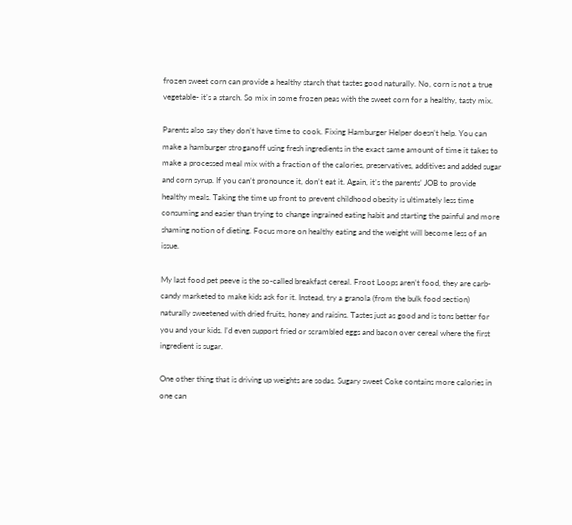frozen sweet corn can provide a healthy starch that tastes good naturally. No, corn is not a true vegetable- it’s a starch. So mix in some frozen peas with the sweet corn for a healthy, tasty mix.

Parents also say they don’t have time to cook. Fixing Hamburger Helper doesn’t help. You can make a hamburger stroganoff using fresh ingredients in the exact same amount of time it takes to make a processed meal mix with a fraction of the calories, preservatives, additives and added sugar and corn syrup. If you can’t pronounce it, don’t eat it. Again, it’s the parents’ JOB to provide healthy meals. Taking the time up front to prevent childhood obesity is ultimately less time consuming and easier than trying to change ingrained eating habit and starting the painful and more shaming notion of dieting. Focus more on healthy eating and the weight will become less of an issue.

My last food pet peeve is the so-called breakfast cereal. Froot Loops aren’t food, they are carb-candy marketed to make kids ask for it. Instead, try a granola (from the bulk food section) naturally sweetened with dried fruits, honey and raisins. Tastes just as good and is tons better for you and your kids. I’d even support fried or scrambled eggs and bacon over cereal where the first ingredient is sugar.

One other thing that is driving up weights are sodas. Sugary sweet Coke contains more calories in one can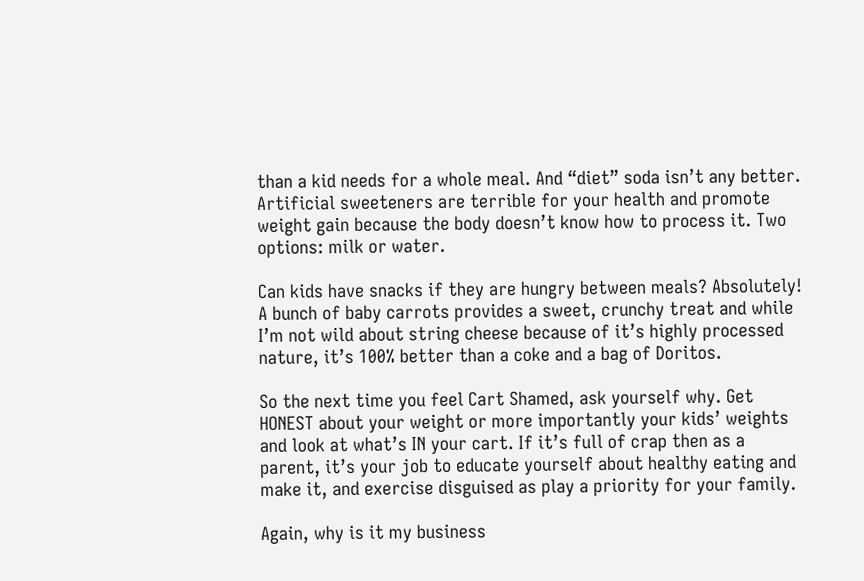than a kid needs for a whole meal. And “diet” soda isn’t any better. Artificial sweeteners are terrible for your health and promote weight gain because the body doesn’t know how to process it. Two options: milk or water.

Can kids have snacks if they are hungry between meals? Absolutely! A bunch of baby carrots provides a sweet, crunchy treat and while I’m not wild about string cheese because of it’s highly processed nature, it’s 100% better than a coke and a bag of Doritos.

So the next time you feel Cart Shamed, ask yourself why. Get HONEST about your weight or more importantly your kids’ weights and look at what’s IN your cart. If it’s full of crap then as a parent, it’s your job to educate yourself about healthy eating and make it, and exercise disguised as play a priority for your family.

Again, why is it my business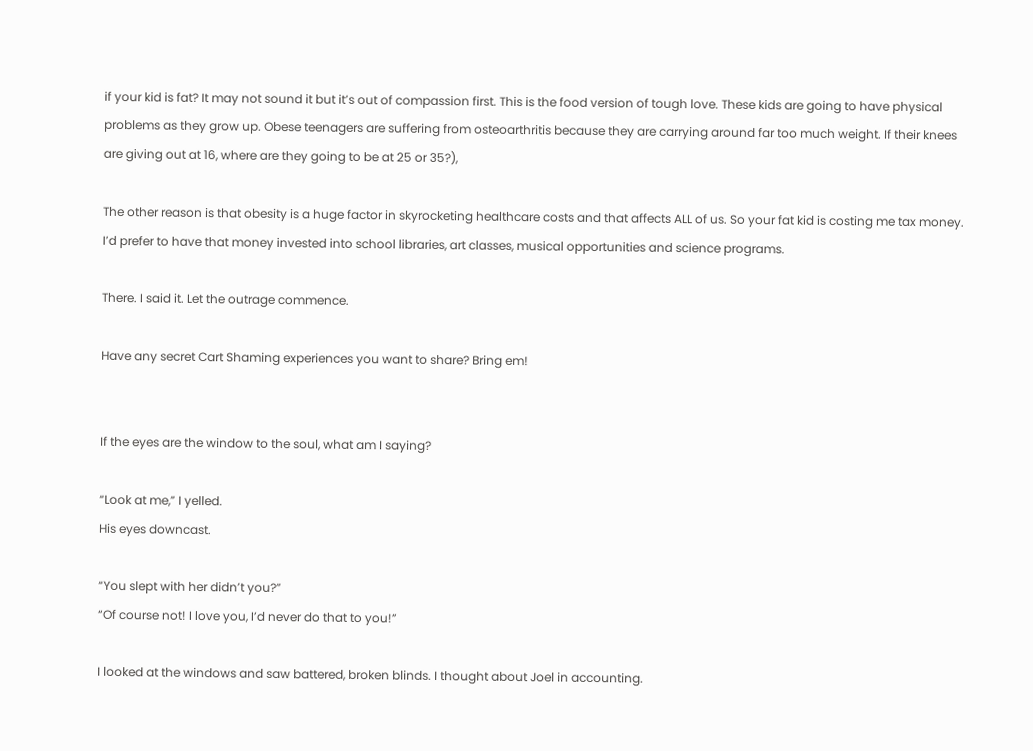if your kid is fat? It may not sound it but it’s out of compassion first. This is the food version of tough love. These kids are going to have physical problems as they grow up. Obese teenagers are suffering from osteoarthritis because they are carrying around far too much weight. If their knees are giving out at 16, where are they going to be at 25 or 35?),

The other reason is that obesity is a huge factor in skyrocketing healthcare costs and that affects ALL of us. So your fat kid is costing me tax money. I’d prefer to have that money invested into school libraries, art classes, musical opportunities and science programs.

There. I said it. Let the outrage commence.

Have any secret Cart Shaming experiences you want to share? Bring em!


If the eyes are the window to the soul, what am I saying?

“Look at me,” I yelled.
His eyes downcast.

“You slept with her didn’t you?”
“Of course not! I love you, I’d never do that to you!”

I looked at the windows and saw battered, broken blinds. I thought about Joel in accounting.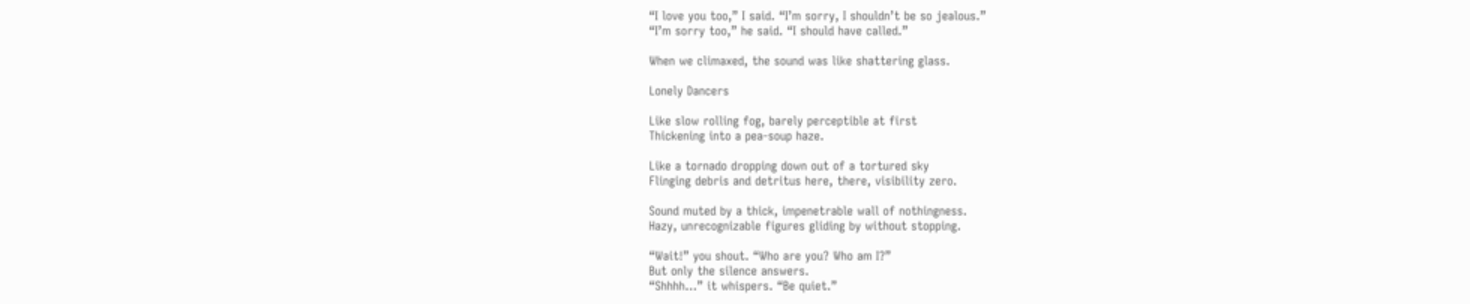“I love you too,” I said. “I’m sorry, I shouldn’t be so jealous.”
“I’m sorry too,” he said. “I should have called.”

When we climaxed, the sound was like shattering glass.

Lonely Dancers

Like slow rolling fog, barely perceptible at first
Thickening into a pea-soup haze.

Like a tornado dropping down out of a tortured sky
Flinging debris and detritus here, there, visibility zero.

Sound muted by a thick, impenetrable wall of nothingness.
Hazy, unrecognizable figures gliding by without stopping.

“Wait!” you shout. “Who are you? Who am I?”
But only the silence answers.
“Shhhh…” it whispers. “Be quiet.”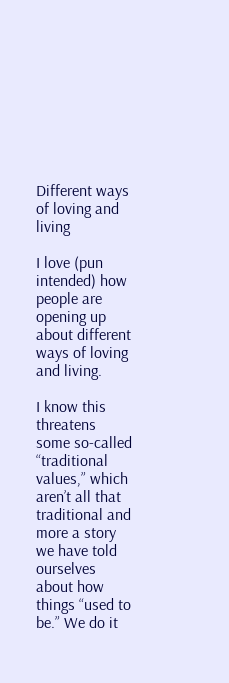Different ways of loving and living

I love (pun intended) how people are opening up about different ways of loving and living.

I know this threatens some so-called “traditional values,” which aren’t all that traditional and more a story we have told ourselves about how things “used to be.” We do it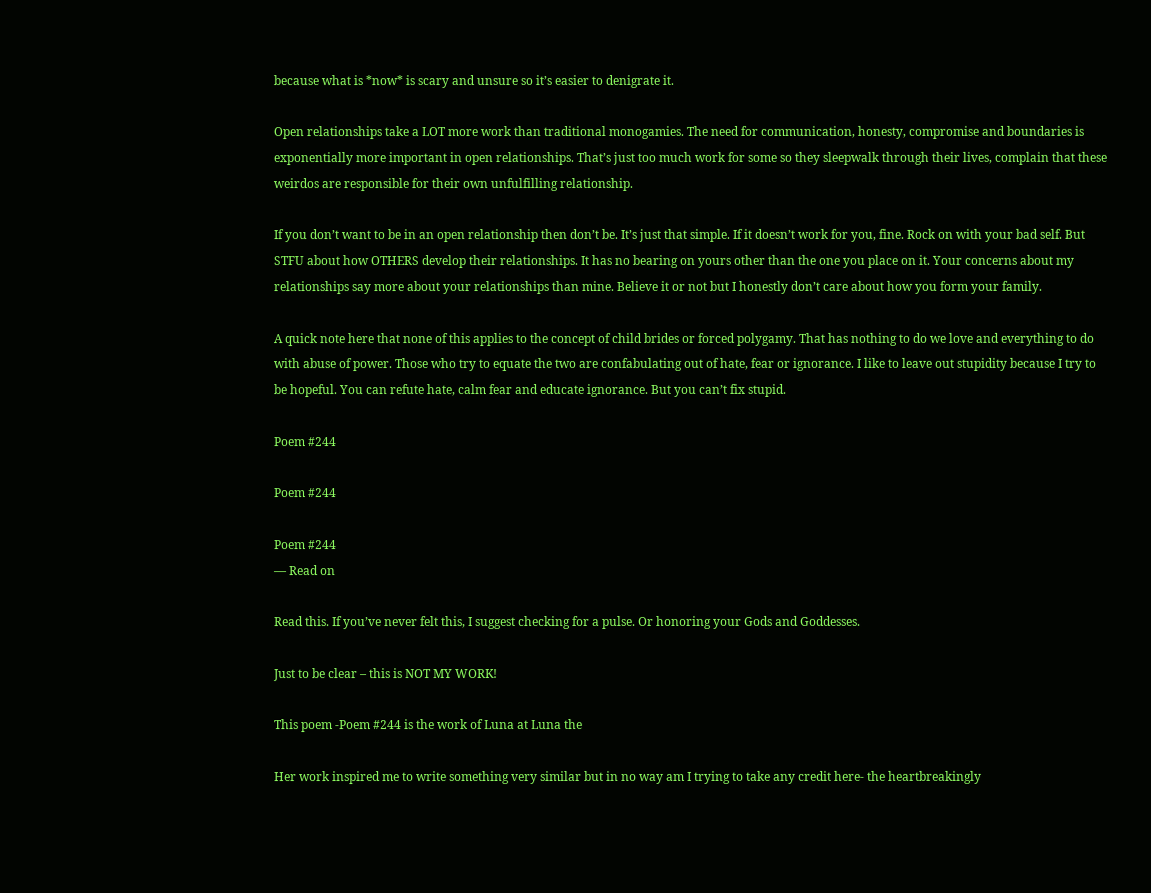because what is *now* is scary and unsure so it’s easier to denigrate it.

Open relationships take a LOT more work than traditional monogamies. The need for communication, honesty, compromise and boundaries is exponentially more important in open relationships. That’s just too much work for some so they sleepwalk through their lives, complain that these weirdos are responsible for their own unfulfilling relationship.

If you don’t want to be in an open relationship then don’t be. It’s just that simple. If it doesn’t work for you, fine. Rock on with your bad self. But STFU about how OTHERS develop their relationships. It has no bearing on yours other than the one you place on it. Your concerns about my relationships say more about your relationships than mine. Believe it or not but I honestly don’t care about how you form your family.

A quick note here that none of this applies to the concept of child brides or forced polygamy. That has nothing to do we love and everything to do with abuse of power. Those who try to equate the two are confabulating out of hate, fear or ignorance. I like to leave out stupidity because I try to be hopeful. You can refute hate, calm fear and educate ignorance. But you can’t fix stupid.

Poem #244

Poem #244

Poem #244
— Read on

Read this. If you’ve never felt this, I suggest checking for a pulse. Or honoring your Gods and Goddesses.

Just to be clear – this is NOT MY WORK!

This poem -Poem #244 is the work of Luna at Luna the

Her work inspired me to write something very similar but in no way am I trying to take any credit here- the heartbreakingly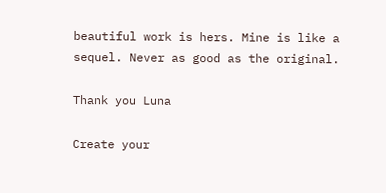beautiful work is hers. Mine is like a sequel. Never as good as the original.

Thank you Luna

Create your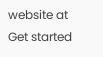website at
Get started